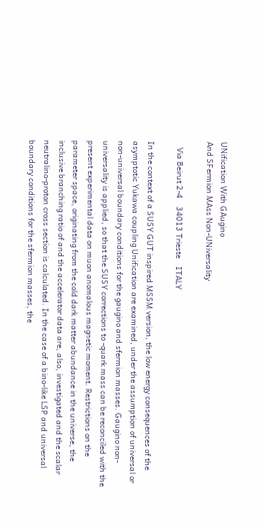UNification With GAugino
And SFermion MAss Non-UNiversality

   Via Beirut 2-4    34013 Trieste    ITALY

In the context of a SUSY GUT inspired MSSM version, the low energy consequences of the asymptotic Yukawa coupling Unification are examined, under the assumption of universal or non-universal boundary conditions for the gaugino and sfermion masses. Gaugino non-universality is applied, so that the SUSY corrections to -quark mass can be reconciled with the present experimental data on muon anomalous magnetic moment. Restrictions on the parameter space, originating from the cold dark matter abundance in the universe, the inclusive branching ratio of and the accelerator data are, also, investigated and the scalar neutralino-proton cross section is calculated. In the case of a bino-like LSP and universal boundary conditions for the sfermion masses, the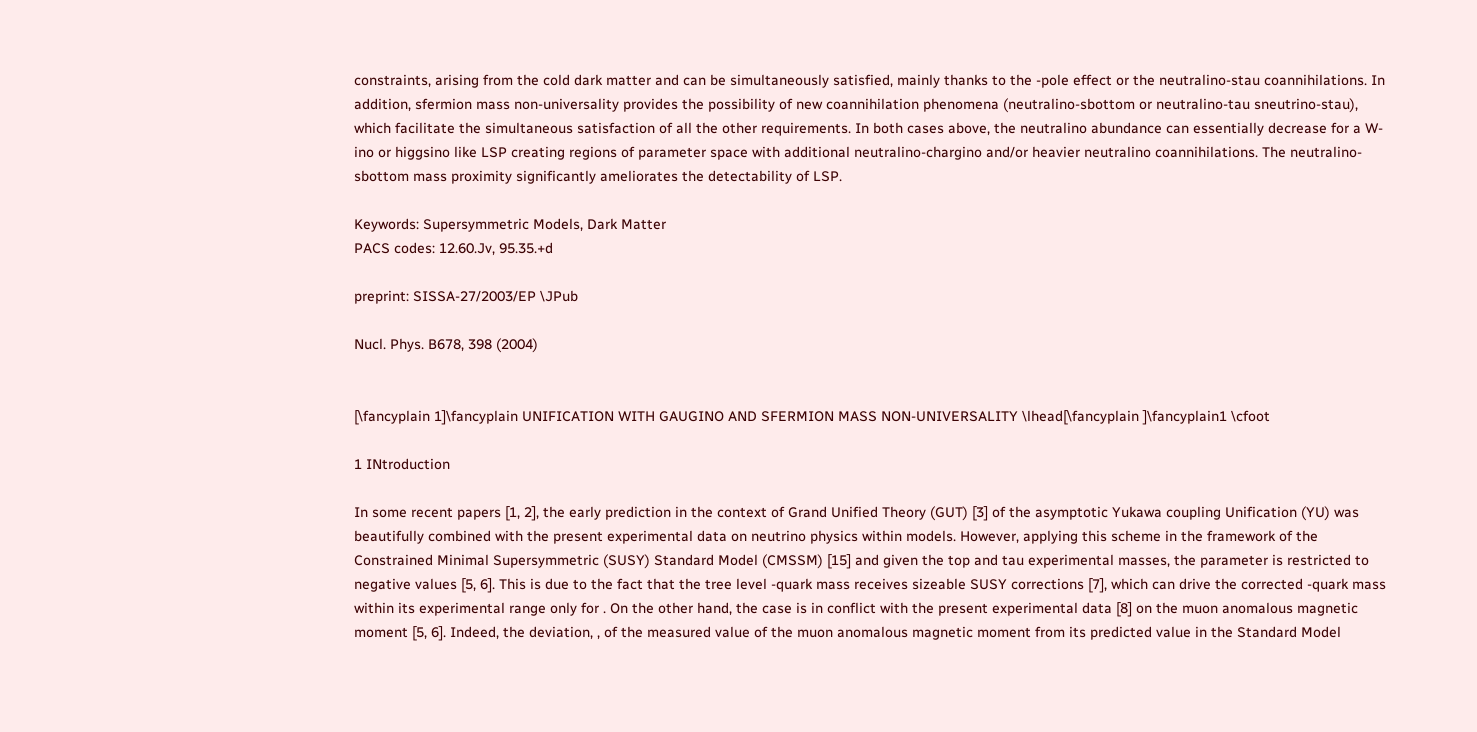constraints, arising from the cold dark matter and can be simultaneously satisfied, mainly thanks to the -pole effect or the neutralino-stau coannihilations. In addition, sfermion mass non-universality provides the possibility of new coannihilation phenomena (neutralino-sbottom or neutralino-tau sneutrino-stau), which facilitate the simultaneous satisfaction of all the other requirements. In both cases above, the neutralino abundance can essentially decrease for a W-ino or higgsino like LSP creating regions of parameter space with additional neutralino-chargino and/or heavier neutralino coannihilations. The neutralino-sbottom mass proximity significantly ameliorates the detectability of LSP.

Keywords: Supersymmetric Models, Dark Matter
PACS codes: 12.60.Jv, 95.35.+d

preprint: SISSA-27/2003/EP \JPub

Nucl. Phys. B678, 398 (2004)


[\fancyplain 1]\fancyplain UNIFICATION WITH GAUGINO AND SFERMION MASS NON-UNIVERSALITY \lhead[\fancyplain ]\fancyplain1 \cfoot

1 INtroduction

In some recent papers [1, 2], the early prediction in the context of Grand Unified Theory (GUT) [3] of the asymptotic Yukawa coupling Unification (YU) was beautifully combined with the present experimental data on neutrino physics within models. However, applying this scheme in the framework of the Constrained Minimal Supersymmetric (SUSY) Standard Model (CMSSM) [15] and given the top and tau experimental masses, the parameter is restricted to negative values [5, 6]. This is due to the fact that the tree level -quark mass receives sizeable SUSY corrections [7], which can drive the corrected -quark mass within its experimental range only for . On the other hand, the case is in conflict with the present experimental data [8] on the muon anomalous magnetic moment [5, 6]. Indeed, the deviation, , of the measured value of the muon anomalous magnetic moment from its predicted value in the Standard Model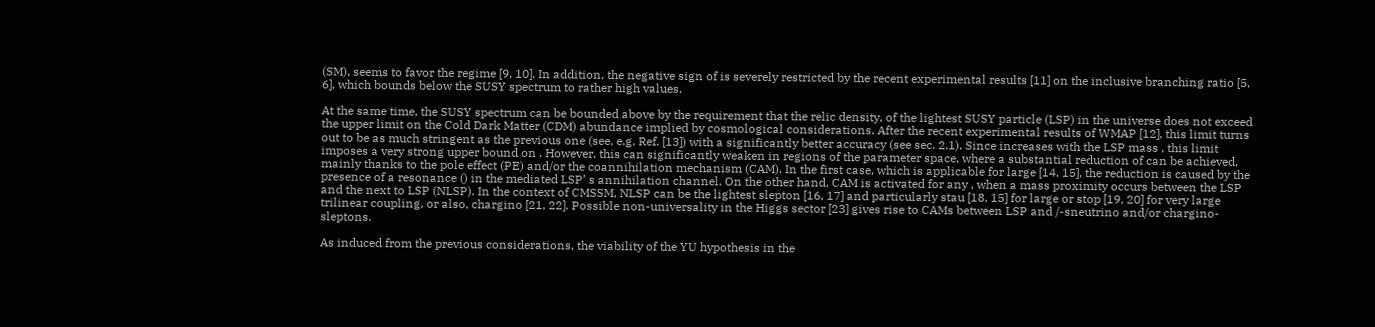(SM), seems to favor the regime [9, 10]. In addition, the negative sign of is severely restricted by the recent experimental results [11] on the inclusive branching ratio [5, 6], which bounds below the SUSY spectrum to rather high values.

At the same time, the SUSY spectrum can be bounded above by the requirement that the relic density, of the lightest SUSY particle (LSP) in the universe does not exceed the upper limit on the Cold Dark Matter (CDM) abundance implied by cosmological considerations. After the recent experimental results of WMAP [12], this limit turns out to be as much stringent as the previous one (see, e.g. Ref. [13]) with a significantly better accuracy (see sec. 2.1). Since increases with the LSP mass , this limit imposes a very strong upper bound on . However, this can significantly weaken in regions of the parameter space, where a substantial reduction of can be achieved, mainly thanks to the pole effect (PE) and/or the coannihilation mechanism (CAM). In the first case, which is applicable for large [14, 15], the reduction is caused by the presence of a resonance () in the mediated LSP’ s annihilation channel. On the other hand, CAM is activated for any , when a mass proximity occurs between the LSP and the next to LSP (NLSP). In the context of CMSSM, NLSP can be the lightest slepton [16, 17] and particularly stau [18, 15] for large or stop [19, 20] for very large trilinear coupling, or also, chargino [21, 22]. Possible non-universality in the Higgs sector [23] gives rise to CAMs between LSP and /-sneutrino and/or chargino-sleptons.

As induced from the previous considerations, the viability of the YU hypothesis in the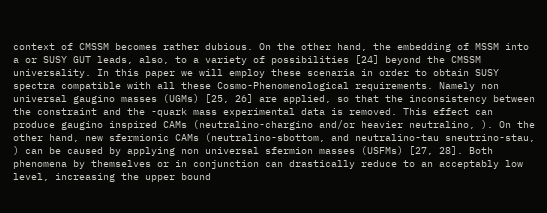context of CMSSM becomes rather dubious. On the other hand, the embedding of MSSM into a or SUSY GUT leads, also, to a variety of possibilities [24] beyond the CMSSM universality. In this paper we will employ these scenaria in order to obtain SUSY spectra compatible with all these Cosmo-Phenomenological requirements. Namely non universal gaugino masses (UGMs) [25, 26] are applied, so that the inconsistency between the constraint and the -quark mass experimental data is removed. This effect can produce gaugino inspired CAMs (neutralino-chargino and/or heavier neutralino, ). On the other hand, new sfermionic CAMs (neutralino-sbottom, and neutralino-tau sneutrino-stau, ) can be caused by applying non universal sfermion masses (USFMs) [27, 28]. Both phenomena by themselves or in conjunction can drastically reduce to an acceptably low level, increasing the upper bound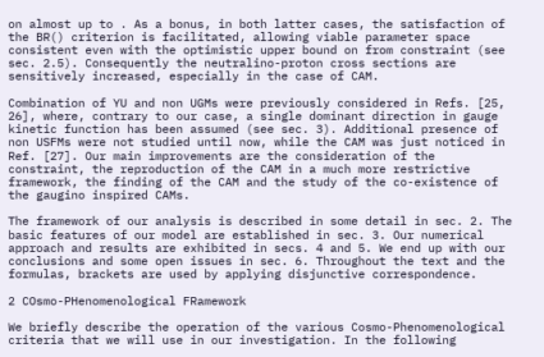on almost up to . As a bonus, in both latter cases, the satisfaction of the BR() criterion is facilitated, allowing viable parameter space consistent even with the optimistic upper bound on from constraint (see sec. 2.5). Consequently the neutralino-proton cross sections are sensitively increased, especially in the case of CAM.

Combination of YU and non UGMs were previously considered in Refs. [25, 26], where, contrary to our case, a single dominant direction in gauge kinetic function has been assumed (see sec. 3). Additional presence of non USFMs were not studied until now, while the CAM was just noticed in Ref. [27]. Our main improvements are the consideration of the constraint, the reproduction of the CAM in a much more restrictive framework, the finding of the CAM and the study of the co-existence of the gaugino inspired CAMs.

The framework of our analysis is described in some detail in sec. 2. The basic features of our model are established in sec. 3. Our numerical approach and results are exhibited in secs. 4 and 5. We end up with our conclusions and some open issues in sec. 6. Throughout the text and the formulas, brackets are used by applying disjunctive correspondence.

2 COsmo-PHenomenological FRamework

We briefly describe the operation of the various Cosmo-Phenomenological criteria that we will use in our investigation. In the following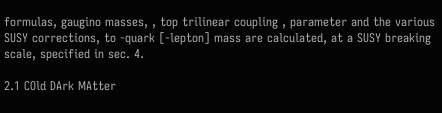formulas, gaugino masses, , top trilinear coupling , parameter and the various SUSY corrections, to -quark [-lepton] mass are calculated, at a SUSY breaking scale, specified in sec. 4.

2.1 COld DArk MAtter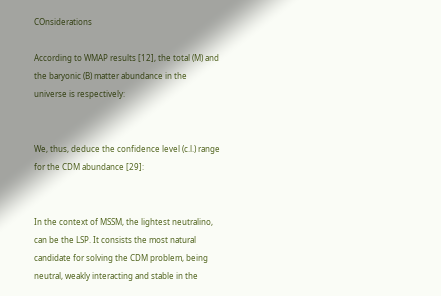COnsiderations

According to WMAP results [12], the total (M) and the baryonic (B) matter abundance in the universe is respectively:


We, thus, deduce the confidence level (c.l.) range for the CDM abundance [29]:


In the context of MSSM, the lightest neutralino, can be the LSP. It consists the most natural candidate for solving the CDM problem, being neutral, weakly interacting and stable in the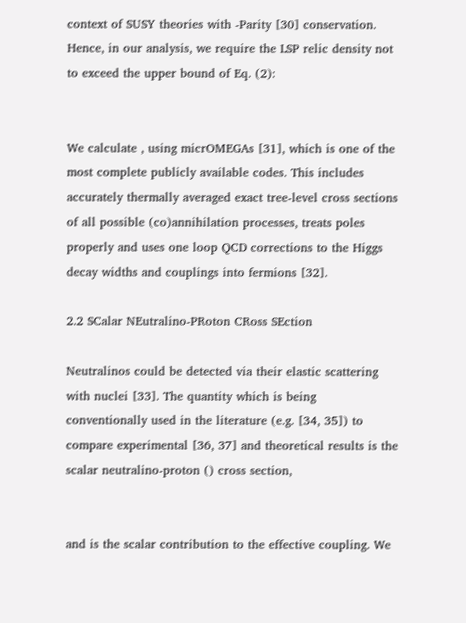context of SUSY theories with -Parity [30] conservation. Hence, in our analysis, we require the LSP relic density not to exceed the upper bound of Eq. (2):


We calculate , using micrOMEGAs [31], which is one of the most complete publicly available codes. This includes accurately thermally averaged exact tree-level cross sections of all possible (co)annihilation processes, treats poles properly and uses one loop QCD corrections to the Higgs decay widths and couplings into fermions [32].

2.2 SCalar NEutralino-PRoton CRoss SEction

Neutralinos could be detected via their elastic scattering with nuclei [33]. The quantity which is being conventionally used in the literature (e.g. [34, 35]) to compare experimental [36, 37] and theoretical results is the scalar neutralino-proton () cross section,


and is the scalar contribution to the effective coupling. We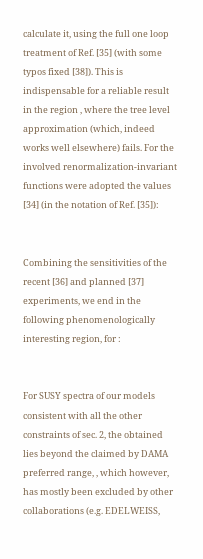calculate it, using the full one loop treatment of Ref. [35] (with some typos fixed [38]). This is indispensable for a reliable result in the region , where the tree level approximation (which, indeed works well elsewhere) fails. For the involved renormalization-invariant functions were adopted the values [34] (in the notation of Ref. [35]):


Combining the sensitivities of the recent [36] and planned [37] experiments, we end in the following phenomenologically interesting region, for :


For SUSY spectra of our models consistent with all the other constraints of sec. 2, the obtained lies beyond the claimed by DAMA preferred range, , which however, has mostly been excluded by other collaborations (e.g. EDELWEISS,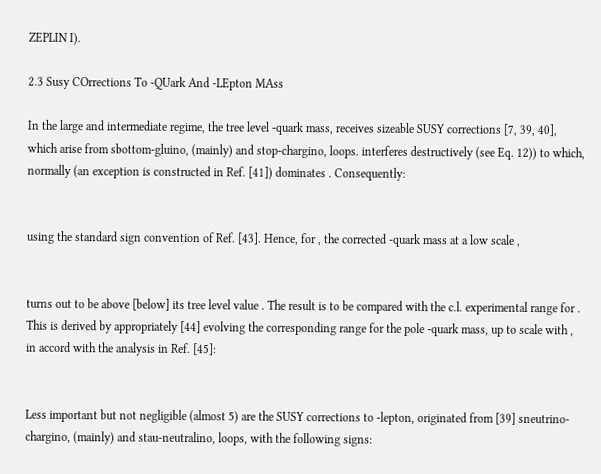ZEPLIN I).

2.3 Susy COrrections To -QUark And -LEpton MAss

In the large and intermediate regime, the tree level -quark mass, receives sizeable SUSY corrections [7, 39, 40], which arise from sbottom-gluino, (mainly) and stop-chargino, loops. interferes destructively (see Eq. 12)) to which, normally (an exception is constructed in Ref. [41]) dominates . Consequently:


using the standard sign convention of Ref. [43]. Hence, for , the corrected -quark mass at a low scale ,


turns out to be above [below] its tree level value . The result is to be compared with the c.l. experimental range for . This is derived by appropriately [44] evolving the corresponding range for the pole -quark mass, up to scale with , in accord with the analysis in Ref. [45]:


Less important but not negligible (almost 5) are the SUSY corrections to -lepton, originated from [39] sneutrino-chargino, (mainly) and stau-neutralino, loops, with the following signs: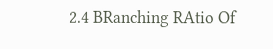2.4 BRanching RAtio Of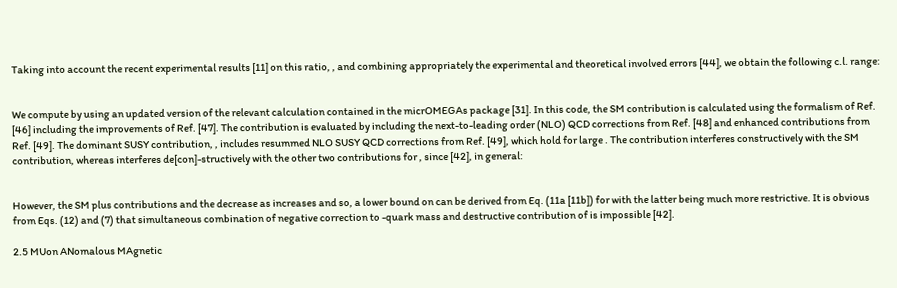Taking into account the recent experimental results [11] on this ratio, , and combining appropriately the experimental and theoretical involved errors [44], we obtain the following c.l. range:


We compute by using an updated version of the relevant calculation contained in the micrOMEGAs package [31]. In this code, the SM contribution is calculated using the formalism of Ref. [46] including the improvements of Ref. [47]. The contribution is evaluated by including the next-to-leading order (NLO) QCD corrections from Ref. [48] and enhanced contributions from Ref. [49]. The dominant SUSY contribution, , includes resummed NLO SUSY QCD corrections from Ref. [49], which hold for large . The contribution interferes constructively with the SM contribution, whereas interferes de[con]-structively with the other two contributions for , since [42], in general:


However, the SM plus contributions and the decrease as increases and so, a lower bound on can be derived from Eq. (11a [11b]) for with the latter being much more restrictive. It is obvious from Eqs. (12) and (7) that simultaneous combination of negative correction to -quark mass and destructive contribution of is impossible [42].

2.5 MUon ANomalous MAgnetic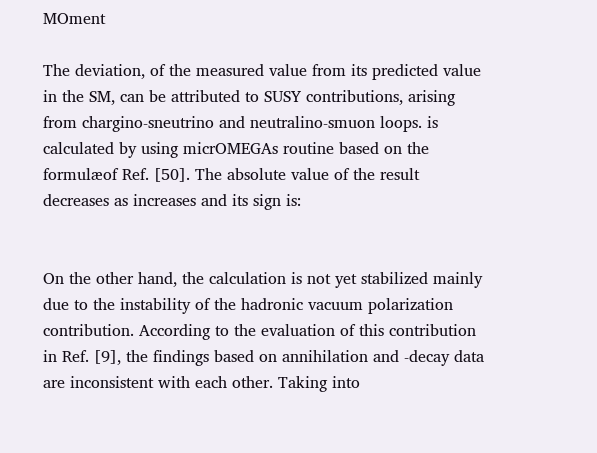MOment

The deviation, of the measured value from its predicted value in the SM, can be attributed to SUSY contributions, arising from chargino-sneutrino and neutralino-smuon loops. is calculated by using micrOMEGAs routine based on the formulæof Ref. [50]. The absolute value of the result decreases as increases and its sign is:


On the other hand, the calculation is not yet stabilized mainly due to the instability of the hadronic vacuum polarization contribution. According to the evaluation of this contribution in Ref. [9], the findings based on annihilation and -decay data are inconsistent with each other. Taking into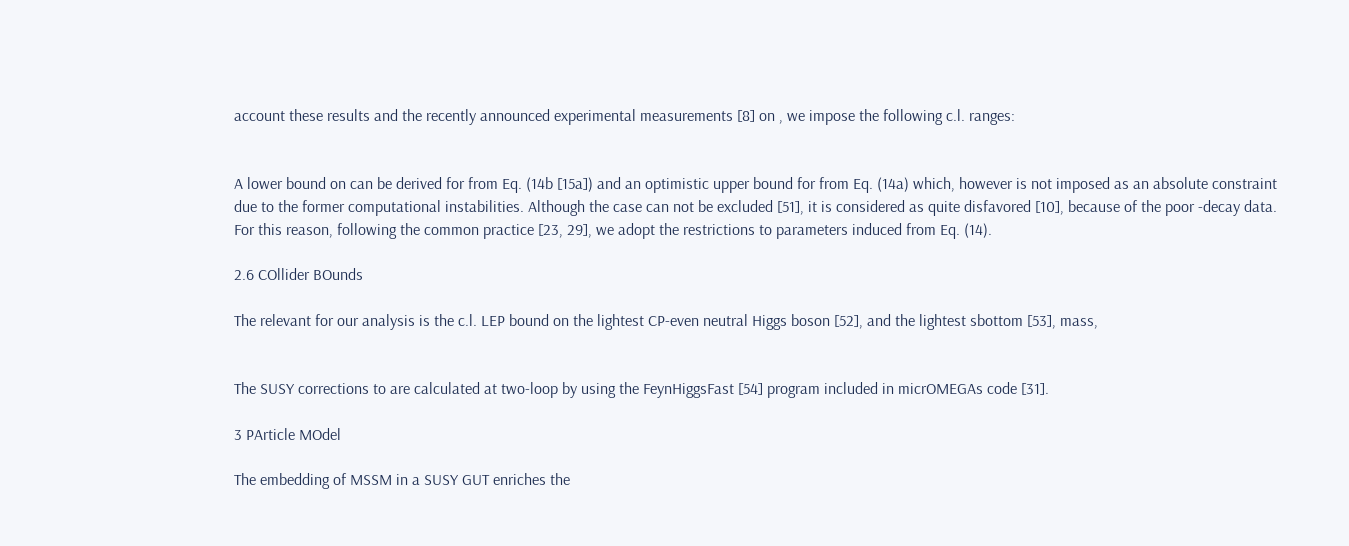account these results and the recently announced experimental measurements [8] on , we impose the following c.l. ranges:


A lower bound on can be derived for from Eq. (14b [15a]) and an optimistic upper bound for from Eq. (14a) which, however is not imposed as an absolute constraint due to the former computational instabilities. Although the case can not be excluded [51], it is considered as quite disfavored [10], because of the poor -decay data. For this reason, following the common practice [23, 29], we adopt the restrictions to parameters induced from Eq. (14).

2.6 COllider BOunds

The relevant for our analysis is the c.l. LEP bound on the lightest CP-even neutral Higgs boson [52], and the lightest sbottom [53], mass,


The SUSY corrections to are calculated at two-loop by using the FeynHiggsFast [54] program included in micrOMEGAs code [31].

3 PArticle MOdel

The embedding of MSSM in a SUSY GUT enriches the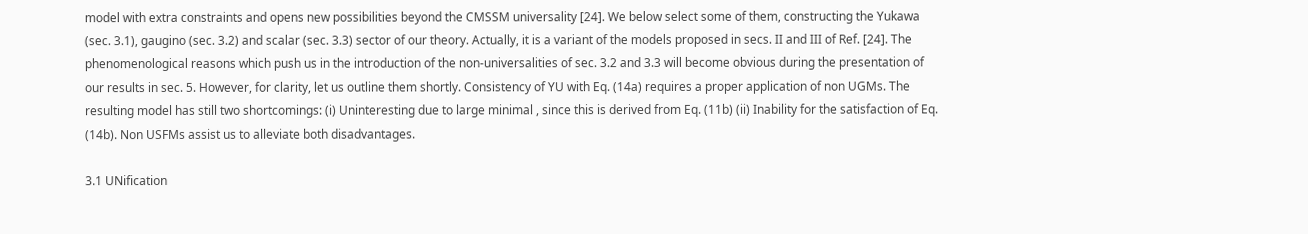model with extra constraints and opens new possibilities beyond the CMSSM universality [24]. We below select some of them, constructing the Yukawa (sec. 3.1), gaugino (sec. 3.2) and scalar (sec. 3.3) sector of our theory. Actually, it is a variant of the models proposed in secs. II and III of Ref. [24]. The phenomenological reasons which push us in the introduction of the non-universalities of sec. 3.2 and 3.3 will become obvious during the presentation of our results in sec. 5. However, for clarity, let us outline them shortly. Consistency of YU with Eq. (14a) requires a proper application of non UGMs. The resulting model has still two shortcomings: (i) Uninteresting due to large minimal , since this is derived from Eq. (11b) (ii) Inability for the satisfaction of Eq. (14b). Non USFMs assist us to alleviate both disadvantages.

3.1 UNification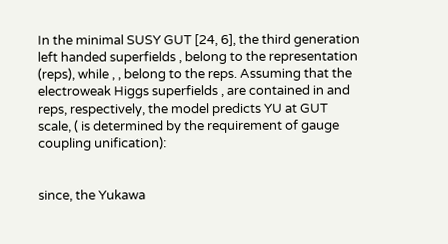In the minimal SUSY GUT [24, 6], the third generation left handed superfields , belong to the representation (reps), while , , belong to the reps. Assuming that the electroweak Higgs superfields , are contained in and reps, respectively, the model predicts YU at GUT scale, ( is determined by the requirement of gauge coupling unification):


since, the Yukawa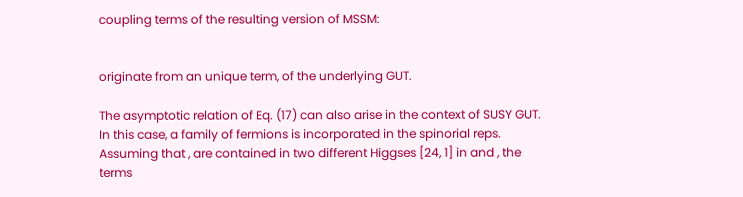coupling terms of the resulting version of MSSM:


originate from an unique term, of the underlying GUT.

The asymptotic relation of Eq. (17) can also arise in the context of SUSY GUT. In this case, a family of fermions is incorporated in the spinorial reps. Assuming that , are contained in two different Higgses [24, 1] in and , the terms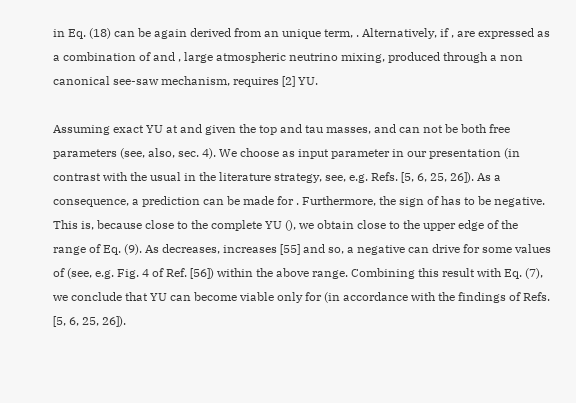in Eq. (18) can be again derived from an unique term, . Alternatively, if , are expressed as a combination of and , large atmospheric neutrino mixing, produced through a non canonical see-saw mechanism, requires [2] YU.

Assuming exact YU at and given the top and tau masses, and can not be both free parameters (see, also, sec. 4). We choose as input parameter in our presentation (in contrast with the usual in the literature strategy, see, e.g. Refs. [5, 6, 25, 26]). As a consequence, a prediction can be made for . Furthermore, the sign of has to be negative. This is, because close to the complete YU (), we obtain close to the upper edge of the range of Eq. (9). As decreases, increases [55] and so, a negative can drive for some values of (see, e.g. Fig. 4 of Ref. [56]) within the above range. Combining this result with Eq. (7), we conclude that YU can become viable only for (in accordance with the findings of Refs. [5, 6, 25, 26]).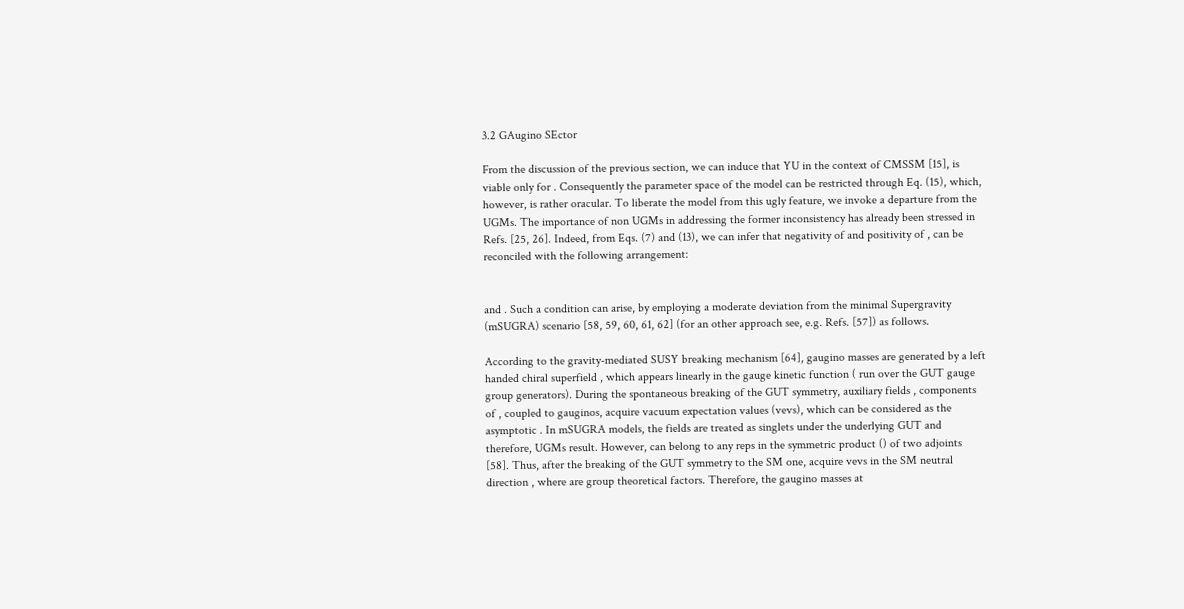3.2 GAugino SEctor

From the discussion of the previous section, we can induce that YU in the context of CMSSM [15], is viable only for . Consequently the parameter space of the model can be restricted through Eq. (15), which, however, is rather oracular. To liberate the model from this ugly feature, we invoke a departure from the UGMs. The importance of non UGMs in addressing the former inconsistency has already been stressed in Refs. [25, 26]. Indeed, from Eqs. (7) and (13), we can infer that negativity of and positivity of , can be reconciled with the following arrangement:


and . Such a condition can arise, by employing a moderate deviation from the minimal Supergravity (mSUGRA) scenario [58, 59, 60, 61, 62] (for an other approach see, e.g. Refs. [57]) as follows.

According to the gravity-mediated SUSY breaking mechanism [64], gaugino masses are generated by a left handed chiral superfield , which appears linearly in the gauge kinetic function ( run over the GUT gauge group generators). During the spontaneous breaking of the GUT symmetry, auxiliary fields , components of , coupled to gauginos, acquire vacuum expectation values (vevs), which can be considered as the asymptotic . In mSUGRA models, the fields are treated as singlets under the underlying GUT and therefore, UGMs result. However, can belong to any reps in the symmetric product () of two adjoints [58]. Thus, after the breaking of the GUT symmetry to the SM one, acquire vevs in the SM neutral direction , where are group theoretical factors. Therefore, the gaugino masses at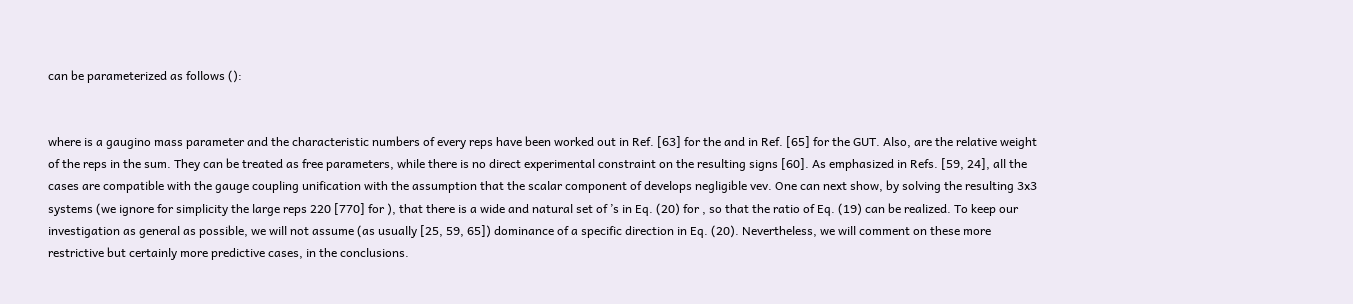can be parameterized as follows ():


where is a gaugino mass parameter and the characteristic numbers of every reps have been worked out in Ref. [63] for the and in Ref. [65] for the GUT. Also, are the relative weight of the reps in the sum. They can be treated as free parameters, while there is no direct experimental constraint on the resulting signs [60]. As emphasized in Refs. [59, 24], all the cases are compatible with the gauge coupling unification with the assumption that the scalar component of develops negligible vev. One can next show, by solving the resulting 3x3 systems (we ignore for simplicity the large reps 220 [770] for ), that there is a wide and natural set of ’s in Eq. (20) for , so that the ratio of Eq. (19) can be realized. To keep our investigation as general as possible, we will not assume (as usually [25, 59, 65]) dominance of a specific direction in Eq. (20). Nevertheless, we will comment on these more restrictive but certainly more predictive cases, in the conclusions.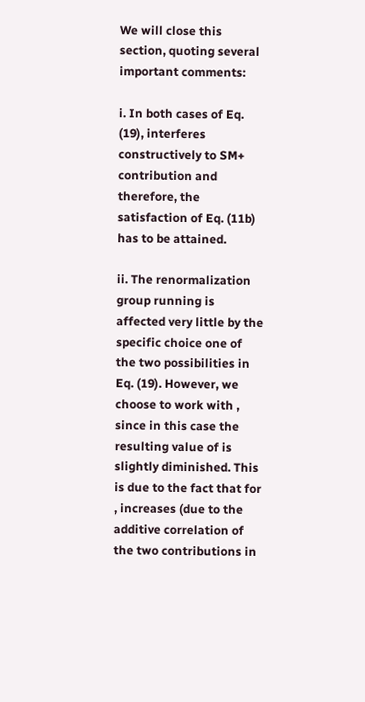We will close this section, quoting several important comments:

i. In both cases of Eq. (19), interferes constructively to SM+ contribution and therefore, the satisfaction of Eq. (11b) has to be attained.

ii. The renormalization group running is affected very little by the specific choice one of the two possibilities in Eq. (19). However, we choose to work with , since in this case the resulting value of is slightly diminished. This is due to the fact that for , increases (due to the additive correlation of the two contributions in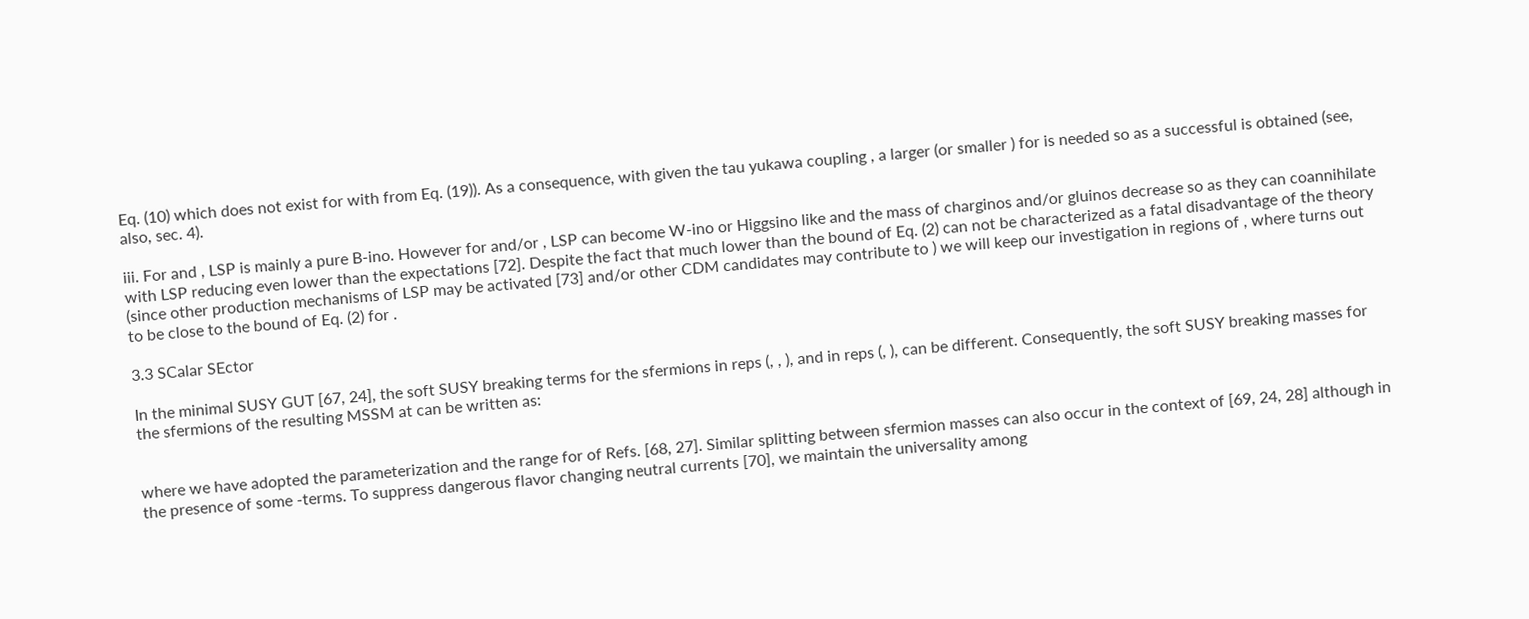Eq. (10) which does not exist for with from Eq. (19)). As a consequence, with given the tau yukawa coupling , a larger (or smaller ) for is needed so as a successful is obtained (see, also, sec. 4).

iii. For and , LSP is mainly a pure B-ino. However for and/or , LSP can become W-ino or Higgsino like and the mass of charginos and/or gluinos decrease so as they can coannihilate with LSP reducing even lower than the expectations [72]. Despite the fact that much lower than the bound of Eq. (2) can not be characterized as a fatal disadvantage of the theory (since other production mechanisms of LSP may be activated [73] and/or other CDM candidates may contribute to ) we will keep our investigation in regions of , where turns out to be close to the bound of Eq. (2) for .

3.3 SCalar SEctor

In the minimal SUSY GUT [67, 24], the soft SUSY breaking terms for the sfermions in reps (, , ), and in reps (, ), can be different. Consequently, the soft SUSY breaking masses for the sfermions of the resulting MSSM at can be written as:


where we have adopted the parameterization and the range for of Refs. [68, 27]. Similar splitting between sfermion masses can also occur in the context of [69, 24, 28] although in the presence of some -terms. To suppress dangerous flavor changing neutral currents [70], we maintain the universality among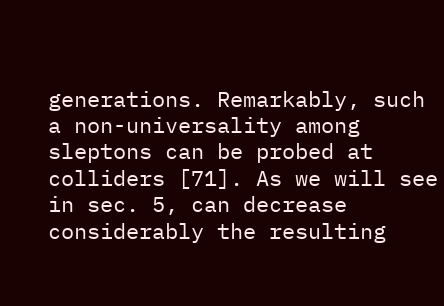generations. Remarkably, such a non-universality among sleptons can be probed at colliders [71]. As we will see in sec. 5, can decrease considerably the resulting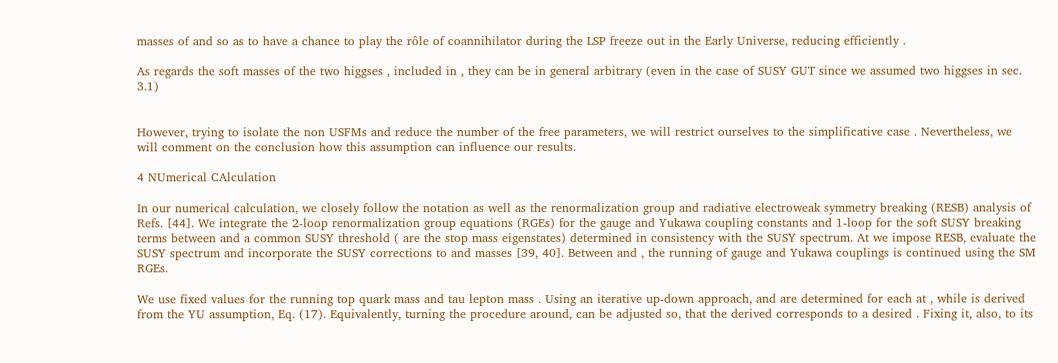masses of and so as to have a chance to play the rôle of coannihilator during the LSP freeze out in the Early Universe, reducing efficiently .

As regards the soft masses of the two higgses , included in , they can be in general arbitrary (even in the case of SUSY GUT since we assumed two higgses in sec. 3.1)


However, trying to isolate the non USFMs and reduce the number of the free parameters, we will restrict ourselves to the simplificative case . Nevertheless, we will comment on the conclusion how this assumption can influence our results.

4 NUmerical CAlculation

In our numerical calculation, we closely follow the notation as well as the renormalization group and radiative electroweak symmetry breaking (RESB) analysis of Refs. [44]. We integrate the 2-loop renormalization group equations (RGEs) for the gauge and Yukawa coupling constants and 1-loop for the soft SUSY breaking terms between and a common SUSY threshold ( are the stop mass eigenstates) determined in consistency with the SUSY spectrum. At we impose RESB, evaluate the SUSY spectrum and incorporate the SUSY corrections to and masses [39, 40]. Between and , the running of gauge and Yukawa couplings is continued using the SM RGEs.

We use fixed values for the running top quark mass and tau lepton mass . Using an iterative up-down approach, and are determined for each at , while is derived from the YU assumption, Eq. (17). Equivalently, turning the procedure around, can be adjusted so, that the derived corresponds to a desired . Fixing it, also, to its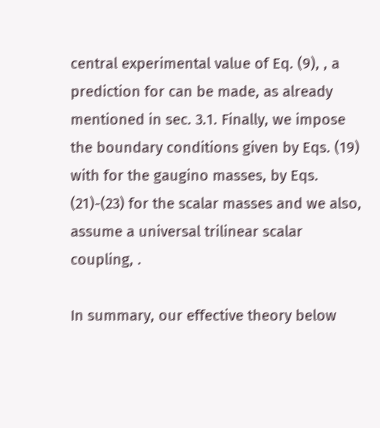central experimental value of Eq. (9), , a prediction for can be made, as already mentioned in sec. 3.1. Finally, we impose the boundary conditions given by Eqs. (19) with for the gaugino masses, by Eqs. (21)-(23) for the scalar masses and we also, assume a universal trilinear scalar coupling, .

In summary, our effective theory below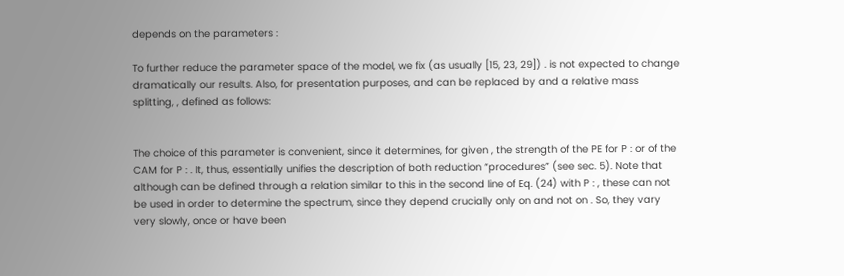depends on the parameters :

To further reduce the parameter space of the model, we fix (as usually [15, 23, 29]) . is not expected to change dramatically our results. Also, for presentation purposes, and can be replaced by and a relative mass splitting, , defined as follows:


The choice of this parameter is convenient, since it determines, for given , the strength of the PE for P : or of the CAM for P : . It, thus, essentially unifies the description of both reduction “procedures” (see sec. 5). Note that although can be defined through a relation similar to this in the second line of Eq. (24) with P : , these can not be used in order to determine the spectrum, since they depend crucially only on and not on . So, they vary very slowly, once or have been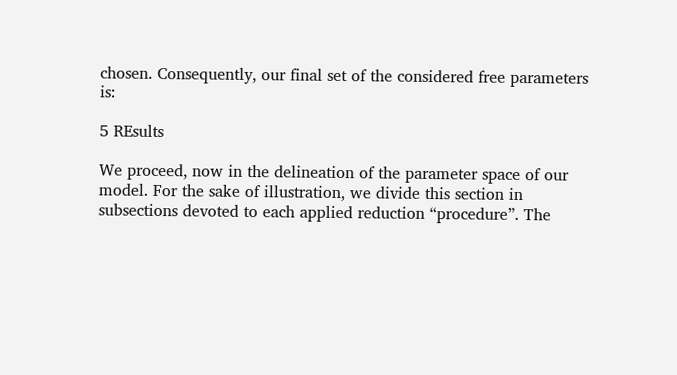chosen. Consequently, our final set of the considered free parameters is:

5 REsults

We proceed, now in the delineation of the parameter space of our model. For the sake of illustration, we divide this section in subsections devoted to each applied reduction “procedure”. The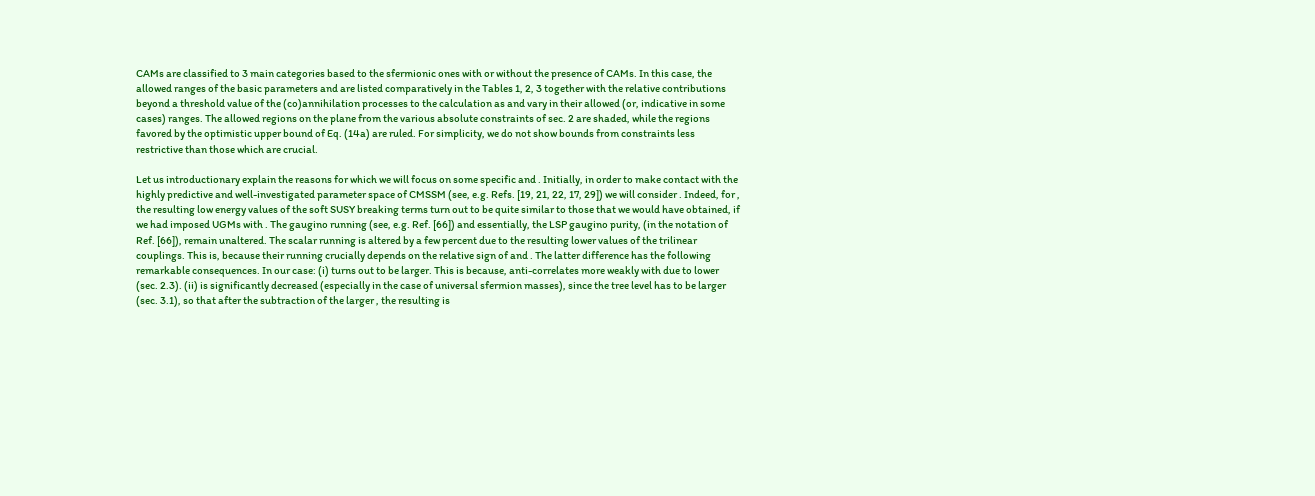CAMs are classified to 3 main categories based to the sfermionic ones with or without the presence of CAMs. In this case, the allowed ranges of the basic parameters and are listed comparatively in the Tables 1, 2, 3 together with the relative contributions beyond a threshold value of the (co)annihilation processes to the calculation as and vary in their allowed (or, indicative in some cases) ranges. The allowed regions on the plane from the various absolute constraints of sec. 2 are shaded, while the regions favored by the optimistic upper bound of Eq. (14a) are ruled. For simplicity, we do not show bounds from constraints less restrictive than those which are crucial.

Let us introductionary explain the reasons for which we will focus on some specific and . Initially, in order to make contact with the highly predictive and well-investigated parameter space of CMSSM (see, e.g. Refs. [19, 21, 22, 17, 29]) we will consider . Indeed, for , the resulting low energy values of the soft SUSY breaking terms turn out to be quite similar to those that we would have obtained, if we had imposed UGMs with . The gaugino running (see, e.g. Ref. [66]) and essentially, the LSP gaugino purity, (in the notation of Ref. [66]), remain unaltered. The scalar running is altered by a few percent due to the resulting lower values of the trilinear couplings. This is, because their running crucially depends on the relative sign of and . The latter difference has the following remarkable consequences. In our case: (i) turns out to be larger. This is because, anti-correlates more weakly with due to lower (sec. 2.3). (ii) is significantly decreased (especially in the case of universal sfermion masses), since the tree level has to be larger (sec. 3.1), so that after the subtraction of the larger , the resulting is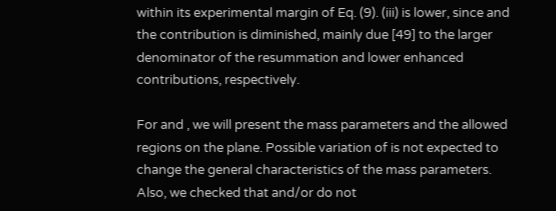within its experimental margin of Eq. (9). (iii) is lower, since and the contribution is diminished, mainly due [49] to the larger denominator of the resummation and lower enhanced contributions, respectively.

For and , we will present the mass parameters and the allowed regions on the plane. Possible variation of is not expected to change the general characteristics of the mass parameters. Also, we checked that and/or do not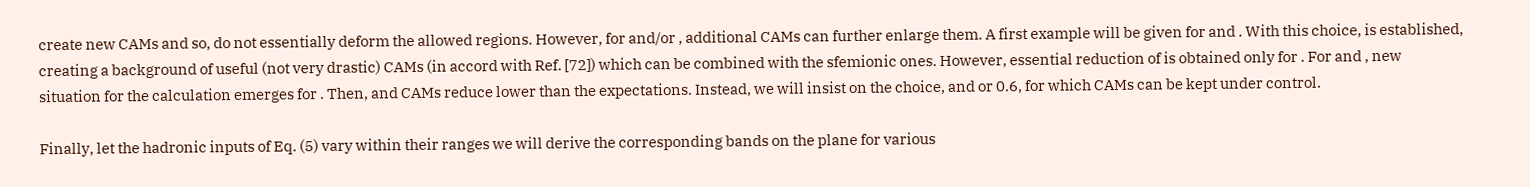create new CAMs and so, do not essentially deform the allowed regions. However, for and/or , additional CAMs can further enlarge them. A first example will be given for and . With this choice, is established, creating a background of useful (not very drastic) CAMs (in accord with Ref. [72]) which can be combined with the sfemionic ones. However, essential reduction of is obtained only for . For and , new situation for the calculation emerges for . Then, and CAMs reduce lower than the expectations. Instead, we will insist on the choice, and or 0.6, for which CAMs can be kept under control.

Finally, let the hadronic inputs of Eq. (5) vary within their ranges we will derive the corresponding bands on the plane for various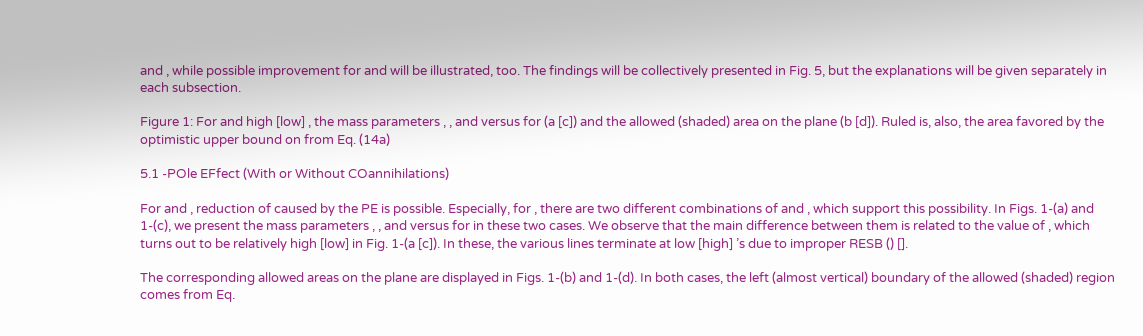and , while possible improvement for and will be illustrated, too. The findings will be collectively presented in Fig. 5, but the explanations will be given separately in each subsection.

Figure 1: For and high [low] , the mass parameters , , and versus for (a [c]) and the allowed (shaded) area on the plane (b [d]). Ruled is, also, the area favored by the optimistic upper bound on from Eq. (14a)

5.1 -POle EFfect (With or Without COannihilations)

For and , reduction of caused by the PE is possible. Especially, for , there are two different combinations of and , which support this possibility. In Figs. 1-(a) and 1-(c), we present the mass parameters , , and versus for in these two cases. We observe that the main difference between them is related to the value of , which turns out to be relatively high [low] in Fig. 1-(a [c]). In these, the various lines terminate at low [high] ’s due to improper RESB () [].

The corresponding allowed areas on the plane are displayed in Figs. 1-(b) and 1-(d). In both cases, the left (almost vertical) boundary of the allowed (shaded) region comes from Eq.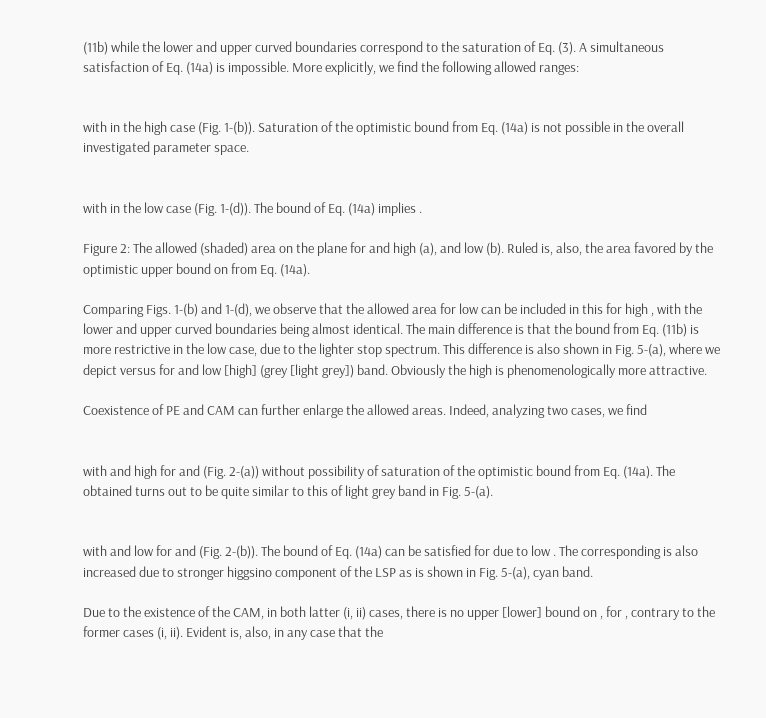(11b) while the lower and upper curved boundaries correspond to the saturation of Eq. (3). A simultaneous satisfaction of Eq. (14a) is impossible. More explicitly, we find the following allowed ranges:


with in the high case (Fig. 1-(b)). Saturation of the optimistic bound from Eq. (14a) is not possible in the overall investigated parameter space.


with in the low case (Fig. 1-(d)). The bound of Eq. (14a) implies .

Figure 2: The allowed (shaded) area on the plane for and high (a), and low (b). Ruled is, also, the area favored by the optimistic upper bound on from Eq. (14a).

Comparing Figs. 1-(b) and 1-(d), we observe that the allowed area for low can be included in this for high , with the lower and upper curved boundaries being almost identical. The main difference is that the bound from Eq. (11b) is more restrictive in the low case, due to the lighter stop spectrum. This difference is also shown in Fig. 5-(a), where we depict versus for and low [high] (grey [light grey]) band. Obviously the high is phenomenologically more attractive.

Coexistence of PE and CAM can further enlarge the allowed areas. Indeed, analyzing two cases, we find


with and high for and (Fig. 2-(a)) without possibility of saturation of the optimistic bound from Eq. (14a). The obtained turns out to be quite similar to this of light grey band in Fig. 5-(a).


with and low for and (Fig. 2-(b)). The bound of Eq. (14a) can be satisfied for due to low . The corresponding is also increased due to stronger higgsino component of the LSP as is shown in Fig. 5-(a), cyan band.

Due to the existence of the CAM, in both latter (i, ii) cases, there is no upper [lower] bound on , for , contrary to the former cases (i, ii). Evident is, also, in any case that the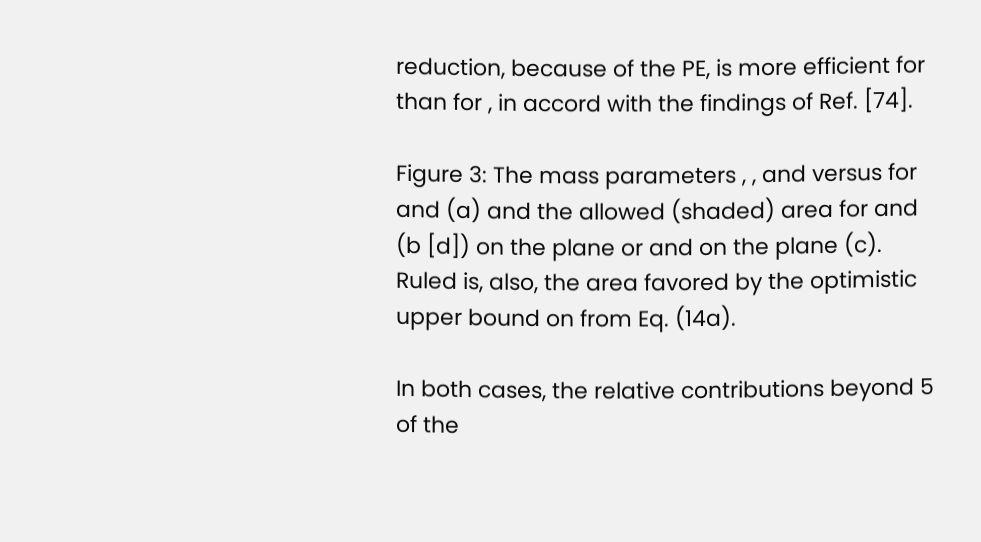reduction, because of the PE, is more efficient for than for , in accord with the findings of Ref. [74].

Figure 3: The mass parameters , , and versus for and (a) and the allowed (shaded) area for and (b [d]) on the plane or and on the plane (c). Ruled is, also, the area favored by the optimistic upper bound on from Eq. (14a).

In both cases, the relative contributions beyond 5 of the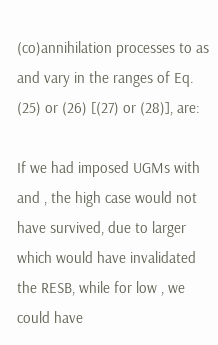(co)annihilation processes to as and vary in the ranges of Eq. (25) or (26) [(27) or (28)], are:

If we had imposed UGMs with and , the high case would not have survived, due to larger which would have invalidated the RESB, while for low , we could have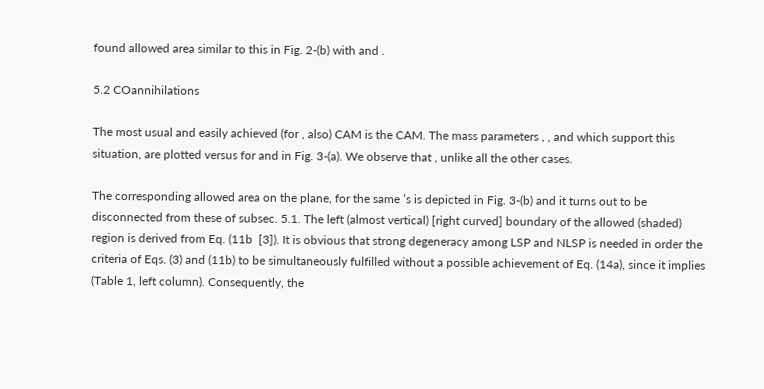found allowed area similar to this in Fig. 2-(b) with and .

5.2 COannihilations

The most usual and easily achieved (for , also) CAM is the CAM. The mass parameters , , and which support this situation, are plotted versus for and in Fig. 3-(a). We observe that , unlike all the other cases.

The corresponding allowed area on the plane, for the same ’s is depicted in Fig. 3-(b) and it turns out to be disconnected from these of subsec. 5.1. The left (almost vertical) [right curved] boundary of the allowed (shaded) region is derived from Eq. (11b  [3]). It is obvious that strong degeneracy among LSP and NLSP is needed in order the criteria of Eqs. (3) and (11b) to be simultaneously fulfilled without a possible achievement of Eq. (14a), since it implies (Table 1, left column). Consequently, the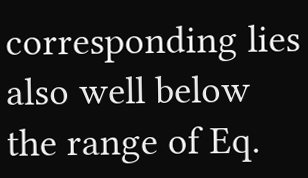corresponding lies also well below the range of Eq.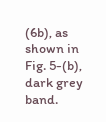(6b), as shown in Fig. 5-(b), dark grey band.